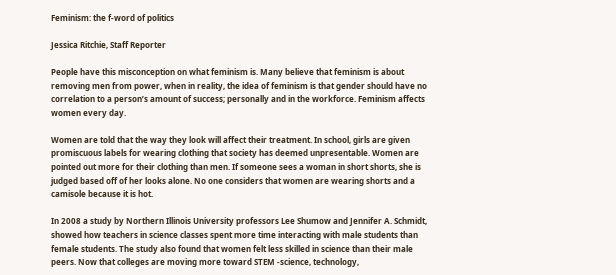Feminism: the f-word of politics

Jessica Ritchie, Staff Reporter

People have this misconception on what feminism is. Many believe that feminism is about removing men from power, when in reality, the idea of feminism is that gender should have no correlation to a person’s amount of success; personally and in the workforce. Feminism affects women every day.

Women are told that the way they look will affect their treatment. In school, girls are given promiscuous labels for wearing clothing that society has deemed unpresentable. Women are pointed out more for their clothing than men. If someone sees a woman in short shorts, she is judged based off of her looks alone. No one considers that women are wearing shorts and a camisole because it is hot.

In 2008 a study by Northern Illinois University professors Lee Shumow and Jennifer A. Schmidt, showed how teachers in science classes spent more time interacting with male students than female students. The study also found that women felt less skilled in science than their male peers. Now that colleges are moving more toward STEM -science, technology,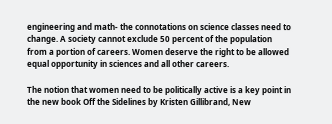engineering and math- the connotations on science classes need to change. A society cannot exclude 50 percent of the population from a portion of careers. Women deserve the right to be allowed equal opportunity in sciences and all other careers.

The notion that women need to be politically active is a key point in the new book Off the Sidelines by Kristen Gillibrand, New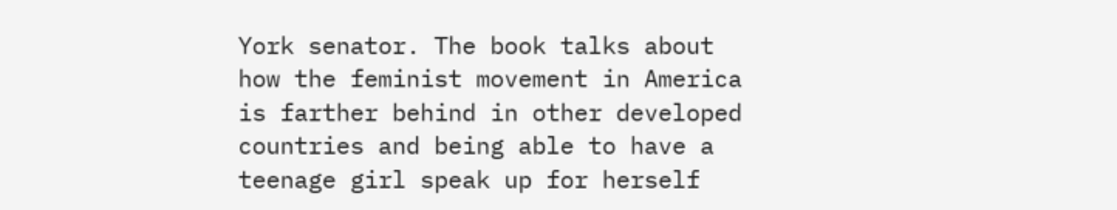York senator. The book talks about how the feminist movement in America is farther behind in other developed countries and being able to have a teenage girl speak up for herself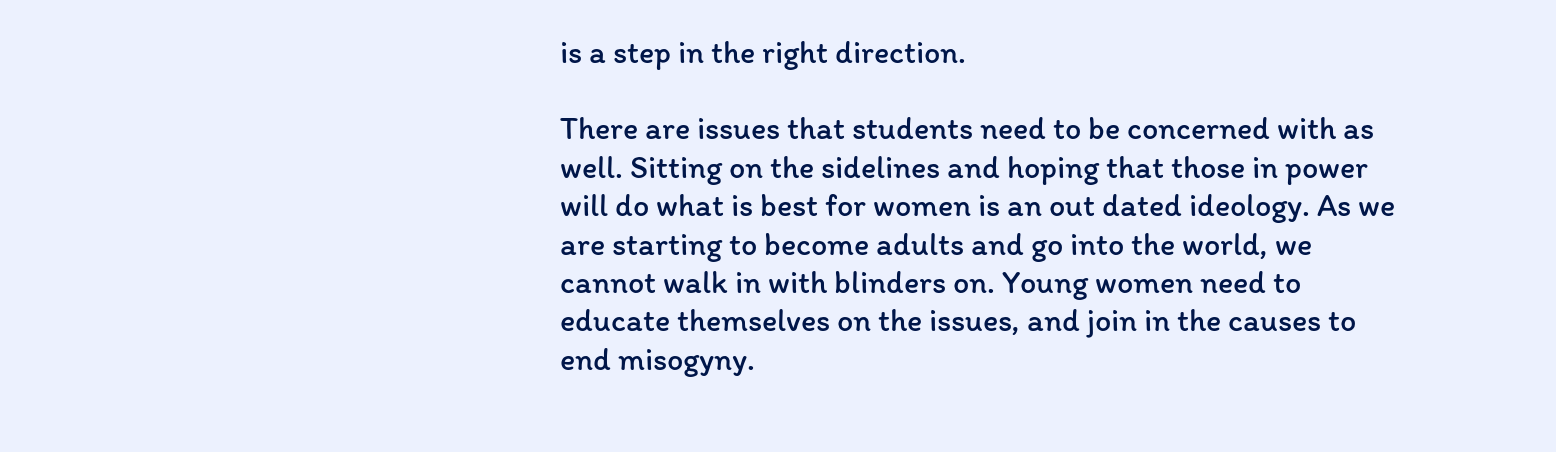is a step in the right direction.

There are issues that students need to be concerned with as well. Sitting on the sidelines and hoping that those in power will do what is best for women is an out dated ideology. As we are starting to become adults and go into the world, we cannot walk in with blinders on. Young women need to educate themselves on the issues, and join in the causes to end misogyny.